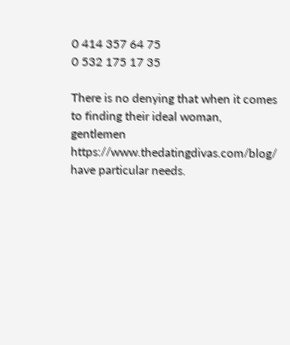0 414 357 64 75
0 532 175 17 35

There is no denying that when it comes to finding their ideal woman, gentlemen https://www.thedatingdivas.com/blog/ have particular needs.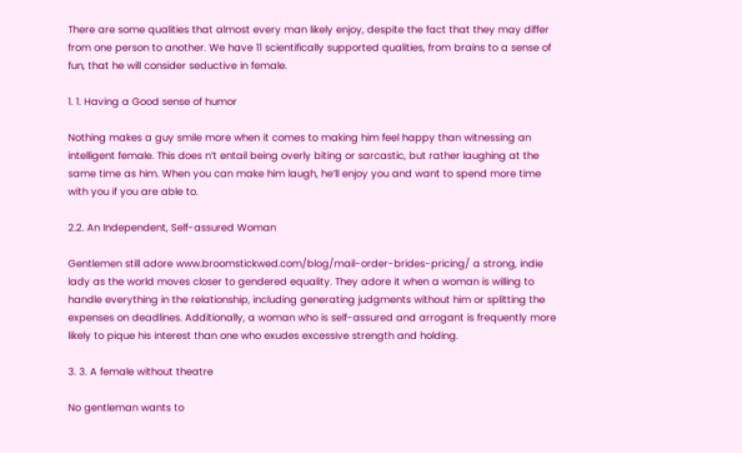There are some qualities that almost every man likely enjoy, despite the fact that they may differ from one person to another. We have 11 scientifically supported qualities, from brains to a sense of fun, that he will consider seductive in female.

1. 1. Having a Good sense of humor

Nothing makes a guy smile more when it comes to making him feel happy than witnessing an intelligent female. This does n’t entail being overly biting or sarcastic, but rather laughing at the same time as him. When you can make him laugh, he’ll enjoy you and want to spend more time with you if you are able to.

2.2. An Independent, Self-assured Woman

Gentlemen still adore www.broomstickwed.com/blog/mail-order-brides-pricing/ a strong, indie lady as the world moves closer to gendered equality. They adore it when a woman is willing to handle everything in the relationship, including generating judgments without him or splitting the expenses on deadlines. Additionally, a woman who is self-assured and arrogant is frequently more likely to pique his interest than one who exudes excessive strength and holding.

3. 3. A female without theatre

No gentleman wants to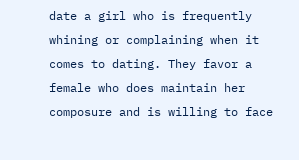date a girl who is frequently whining or complaining when it comes to dating. They favor a female who does maintain her composure and is willing to face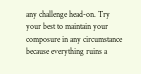any challenge head-on. Try your best to maintain your composure in any circumstance because everything ruins a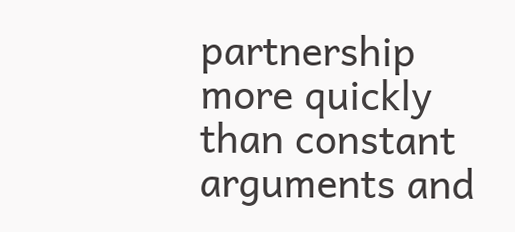partnership more quickly than constant arguments and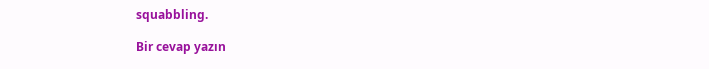squabbling.

Bir cevap yazın